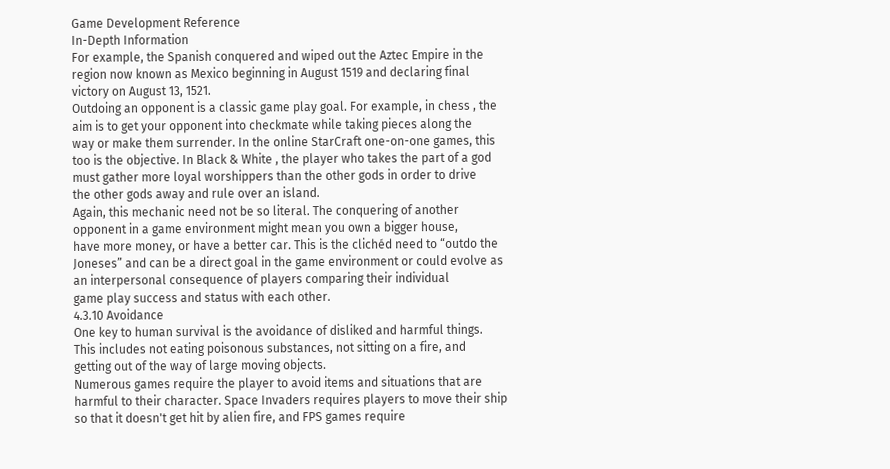Game Development Reference
In-Depth Information
For example, the Spanish conquered and wiped out the Aztec Empire in the
region now known as Mexico beginning in August 1519 and declaring final
victory on August 13, 1521.
Outdoing an opponent is a classic game play goal. For example, in chess , the
aim is to get your opponent into checkmate while taking pieces along the
way or make them surrender. In the online StarCraft one-on-one games, this
too is the objective. In Black & White , the player who takes the part of a god
must gather more loyal worshippers than the other gods in order to drive
the other gods away and rule over an island.
Again, this mechanic need not be so literal. The conquering of another
opponent in a game environment might mean you own a bigger house,
have more money, or have a better car. This is the clichéd need to “outdo the
Joneses” and can be a direct goal in the game environment or could evolve as
an interpersonal consequence of players comparing their individual
game play success and status with each other.
4.3.10 Avoidance
One key to human survival is the avoidance of disliked and harmful things.
This includes not eating poisonous substances, not sitting on a fire, and
getting out of the way of large moving objects.
Numerous games require the player to avoid items and situations that are
harmful to their character. Space Invaders requires players to move their ship
so that it doesn't get hit by alien fire, and FPS games require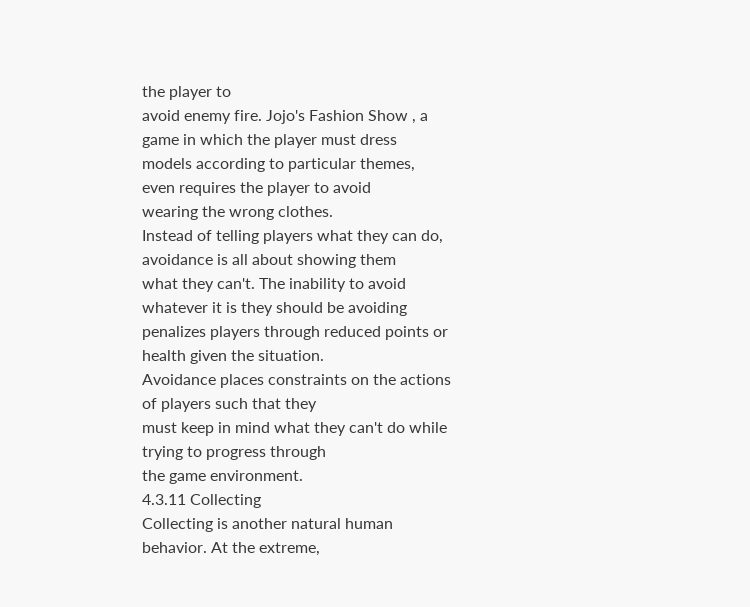the player to
avoid enemy fire. Jojo's Fashion Show , a game in which the player must dress
models according to particular themes, even requires the player to avoid
wearing the wrong clothes.
Instead of telling players what they can do, avoidance is all about showing them
what they can't. The inability to avoid whatever it is they should be avoiding
penalizes players through reduced points or health given the situation.
Avoidance places constraints on the actions of players such that they
must keep in mind what they can't do while trying to progress through
the game environment.
4.3.11 Collecting
Collecting is another natural human behavior. At the extreme,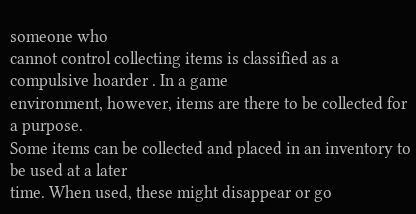someone who
cannot control collecting items is classified as a compulsive hoarder . In a game
environment, however, items are there to be collected for a purpose.
Some items can be collected and placed in an inventory to be used at a later
time. When used, these might disappear or go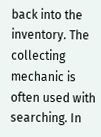back into the inventory. The
collecting mechanic is often used with searching. In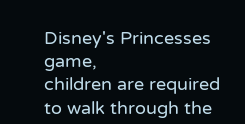Disney's Princesses game,
children are required to walk through the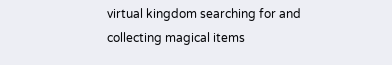virtual kingdom searching for and
collecting magical items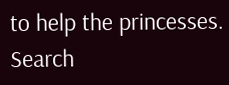to help the princesses.
Search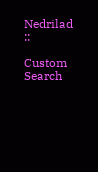Nedrilad ::

Custom Search